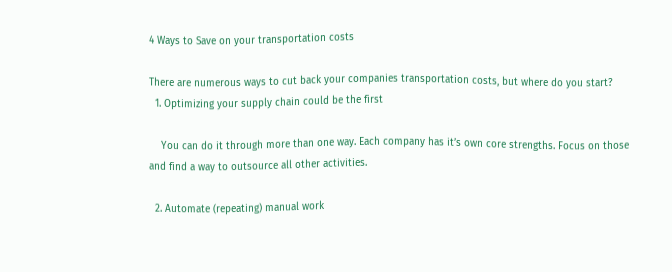4 Ways to Save on your transportation costs

There are numerous ways to cut back your companies transportation costs, but where do you start?
  1. Optimizing your supply chain could be the first

    You can do it through more than one way. Each company has it’s own core strengths. Focus on those and find a way to outsource all other activities.

  2. Automate (repeating) manual work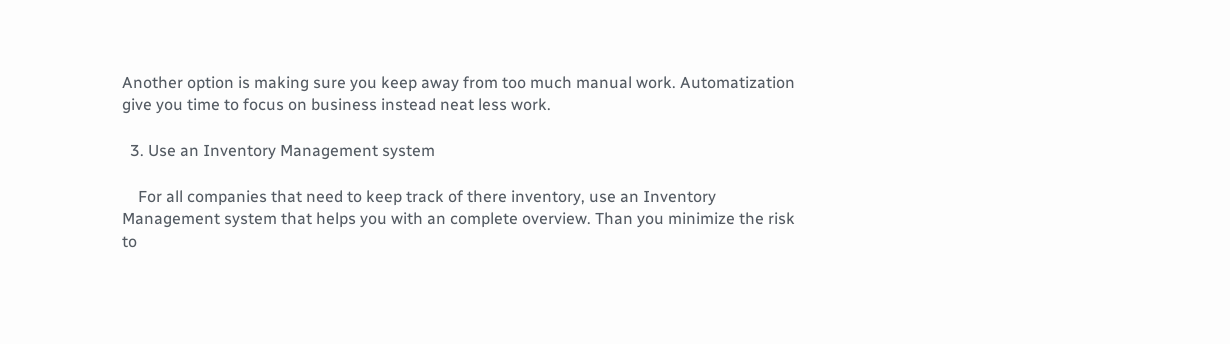Another option is making sure you keep away from too much manual work. Automatization give you time to focus on business instead neat less work.

  3. Use an Inventory Management system

    For all companies that need to keep track of there inventory, use an Inventory Management system that helps you with an complete overview. Than you minimize the risk to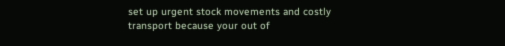set up urgent stock movements and costly transport because your out of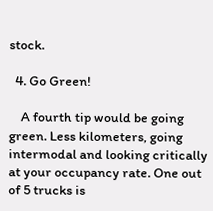stock.

  4. Go Green!

    A fourth tip would be going green. Less kilometers, going intermodal and looking critically at your occupancy rate. One out of 5 trucks is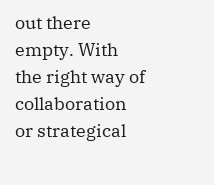out there empty. With the right way of collaboration or strategical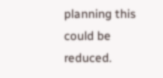planning this could be reduced.